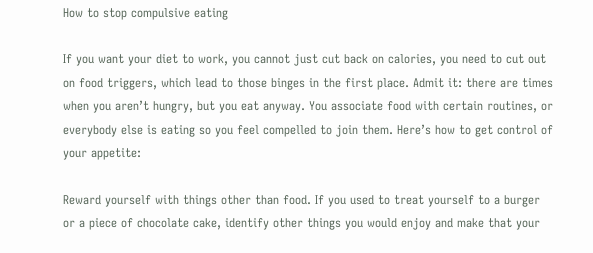How to stop compulsive eating

If you want your diet to work, you cannot just cut back on calories, you need to cut out on food triggers, which lead to those binges in the first place. Admit it: there are times when you aren’t hungry, but you eat anyway. You associate food with certain routines, or everybody else is eating so you feel compelled to join them. Here’s how to get control of your appetite:

Reward yourself with things other than food. If you used to treat yourself to a burger or a piece of chocolate cake, identify other things you would enjoy and make that your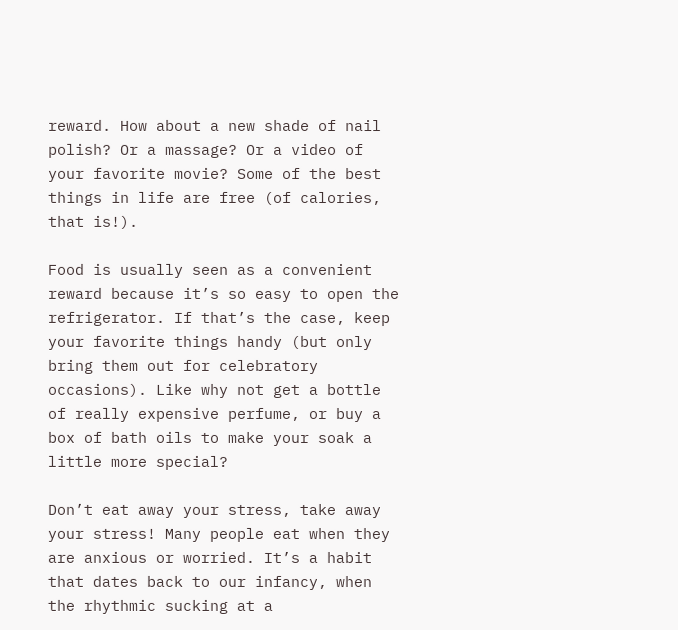reward. How about a new shade of nail polish? Or a massage? Or a video of your favorite movie? Some of the best things in life are free (of calories, that is!).

Food is usually seen as a convenient reward because it’s so easy to open the refrigerator. If that’s the case, keep your favorite things handy (but only bring them out for celebratory occasions). Like why not get a bottle of really expensive perfume, or buy a box of bath oils to make your soak a little more special?

Don’t eat away your stress, take away your stress! Many people eat when they are anxious or worried. It’s a habit that dates back to our infancy, when the rhythmic sucking at a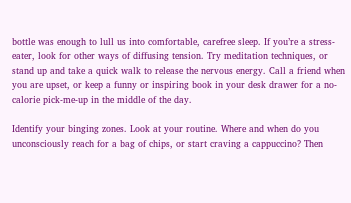bottle was enough to lull us into comfortable, carefree sleep. If you’re a stress-eater, look for other ways of diffusing tension. Try meditation techniques, or stand up and take a quick walk to release the nervous energy. Call a friend when you are upset, or keep a funny or inspiring book in your desk drawer for a no-calorie pick-me-up in the middle of the day.

Identify your binging zones. Look at your routine. Where and when do you unconsciously reach for a bag of chips, or start craving a cappuccino? Then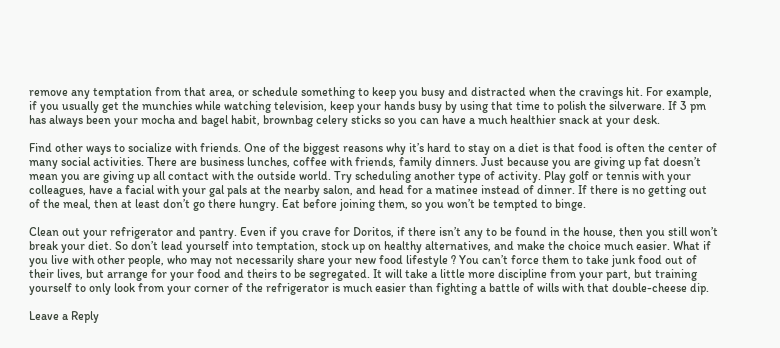remove any temptation from that area, or schedule something to keep you busy and distracted when the cravings hit. For example, if you usually get the munchies while watching television, keep your hands busy by using that time to polish the silverware. If 3 pm has always been your mocha and bagel habit, brownbag celery sticks so you can have a much healthier snack at your desk.

Find other ways to socialize with friends. One of the biggest reasons why it’s hard to stay on a diet is that food is often the center of many social activities. There are business lunches, coffee with friends, family dinners. Just because you are giving up fat doesn’t mean you are giving up all contact with the outside world. Try scheduling another type of activity. Play golf or tennis with your colleagues, have a facial with your gal pals at the nearby salon, and head for a matinee instead of dinner. If there is no getting out of the meal, then at least don’t go there hungry. Eat before joining them, so you won’t be tempted to binge.

Clean out your refrigerator and pantry. Even if you crave for Doritos, if there isn’t any to be found in the house, then you still won’t break your diet. So don’t lead yourself into temptation, stock up on healthy alternatives, and make the choice much easier. What if you live with other people, who may not necessarily share your new food lifestyle ? You can’t force them to take junk food out of their lives, but arrange for your food and theirs to be segregated. It will take a little more discipline from your part, but training yourself to only look from your corner of the refrigerator is much easier than fighting a battle of wills with that double-cheese dip.

Leave a Reply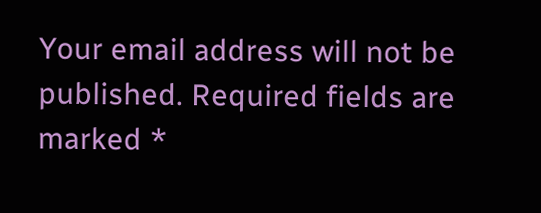Your email address will not be published. Required fields are marked *